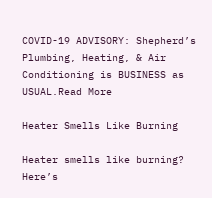COVID-19 ADVISORY: Shepherd’s Plumbing, Heating, & Air Conditioning is BUSINESS as USUAL.Read More

Heater Smells Like Burning

Heater smells like burning? Here’s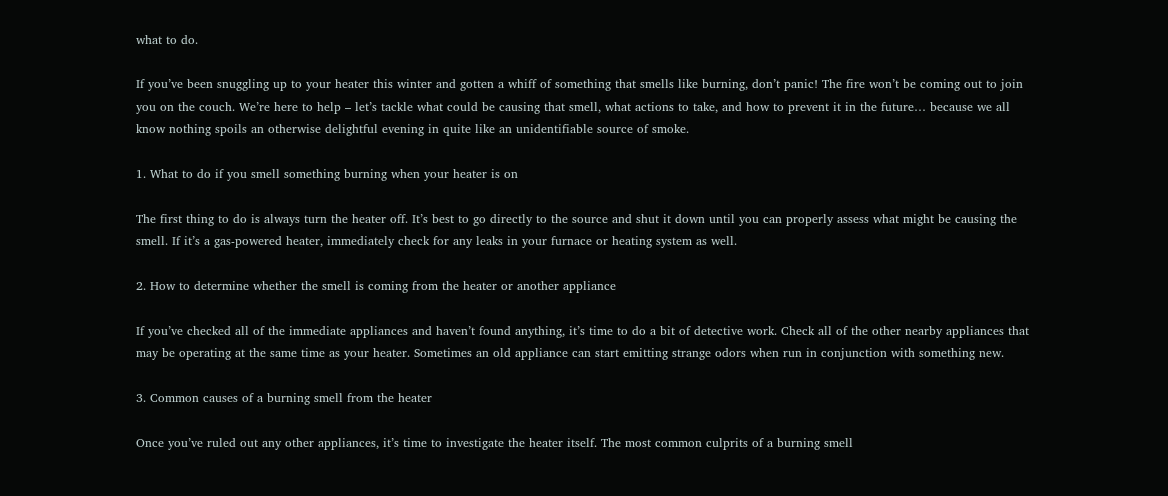what to do.

If you’ve been snuggling up to your heater this winter and gotten a whiff of something that smells like burning, don’t panic! The fire won’t be coming out to join you on the couch. We’re here to help – let’s tackle what could be causing that smell, what actions to take, and how to prevent it in the future… because we all know nothing spoils an otherwise delightful evening in quite like an unidentifiable source of smoke.

1. What to do if you smell something burning when your heater is on

The first thing to do is always turn the heater off. It’s best to go directly to the source and shut it down until you can properly assess what might be causing the smell. If it’s a gas-powered heater, immediately check for any leaks in your furnace or heating system as well.

2. How to determine whether the smell is coming from the heater or another appliance

If you’ve checked all of the immediate appliances and haven’t found anything, it’s time to do a bit of detective work. Check all of the other nearby appliances that may be operating at the same time as your heater. Sometimes an old appliance can start emitting strange odors when run in conjunction with something new.

3. Common causes of a burning smell from the heater

Once you’ve ruled out any other appliances, it’s time to investigate the heater itself. The most common culprits of a burning smell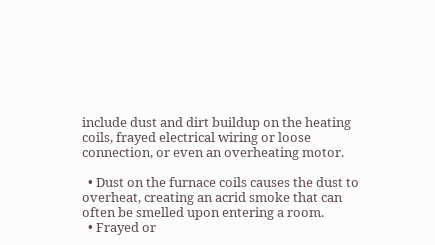include dust and dirt buildup on the heating coils, frayed electrical wiring or loose connection, or even an overheating motor.

  • Dust on the furnace coils causes the dust to overheat, creating an acrid smoke that can often be smelled upon entering a room.
  • Frayed or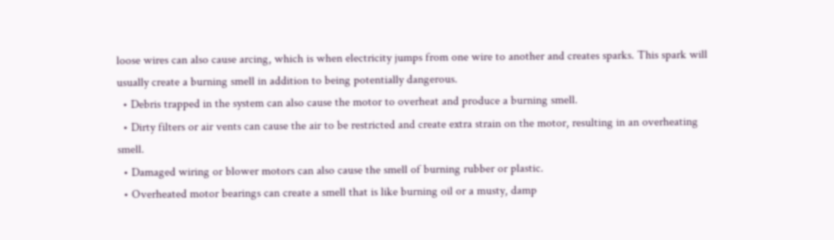loose wires can also cause arcing, which is when electricity jumps from one wire to another and creates sparks. This spark will usually create a burning smell in addition to being potentially dangerous.
  • Debris trapped in the system can also cause the motor to overheat and produce a burning smell.
  • Dirty filters or air vents can cause the air to be restricted and create extra strain on the motor, resulting in an overheating smell.
  • Damaged wiring or blower motors can also cause the smell of burning rubber or plastic.
  • Overheated motor bearings can create a smell that is like burning oil or a musty, damp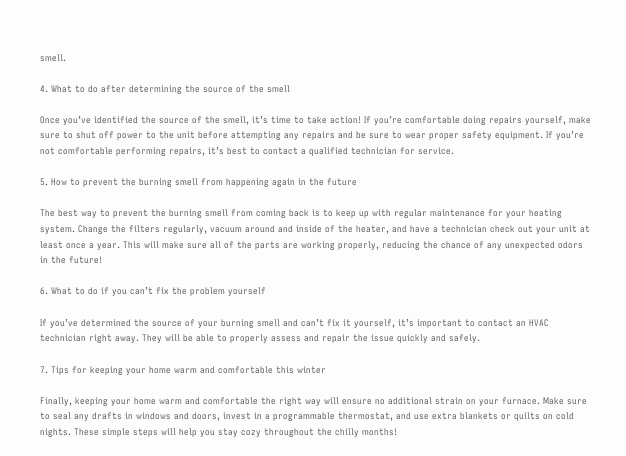smell.

4. What to do after determining the source of the smell

Once you’ve identified the source of the smell, it’s time to take action! If you’re comfortable doing repairs yourself, make sure to shut off power to the unit before attempting any repairs and be sure to wear proper safety equipment. If you’re not comfortable performing repairs, it’s best to contact a qualified technician for service.

5. How to prevent the burning smell from happening again in the future

The best way to prevent the burning smell from coming back is to keep up with regular maintenance for your heating system. Change the filters regularly, vacuum around and inside of the heater, and have a technician check out your unit at least once a year. This will make sure all of the parts are working properly, reducing the chance of any unexpected odors in the future!

6. What to do if you can’t fix the problem yourself

If you’ve determined the source of your burning smell and can’t fix it yourself, it’s important to contact an HVAC technician right away. They will be able to properly assess and repair the issue quickly and safely.

7. Tips for keeping your home warm and comfortable this winter

Finally, keeping your home warm and comfortable the right way will ensure no additional strain on your furnace. Make sure to seal any drafts in windows and doors, invest in a programmable thermostat, and use extra blankets or quilts on cold nights. These simple steps will help you stay cozy throughout the chilly months!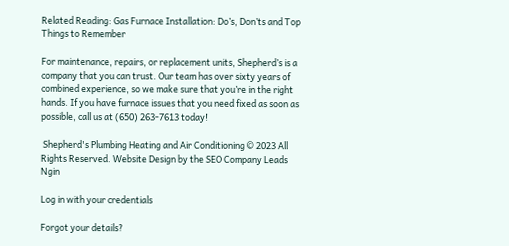Related Reading: Gas Furnace Installation: Do’s, Don’ts and Top Things to Remember

For maintenance, repairs, or replacement units, Shepherd’s is a company that you can trust. Our team has over sixty years of combined experience, so we make sure that you’re in the right hands. If you have furnace issues that you need fixed as soon as possible, call us at (650) 263-7613 today!

 Shepherd's Plumbing Heating and Air Conditioning © 2023 All Rights Reserved. Website Design by the SEO Company Leads Ngin

Log in with your credentials

Forgot your details?